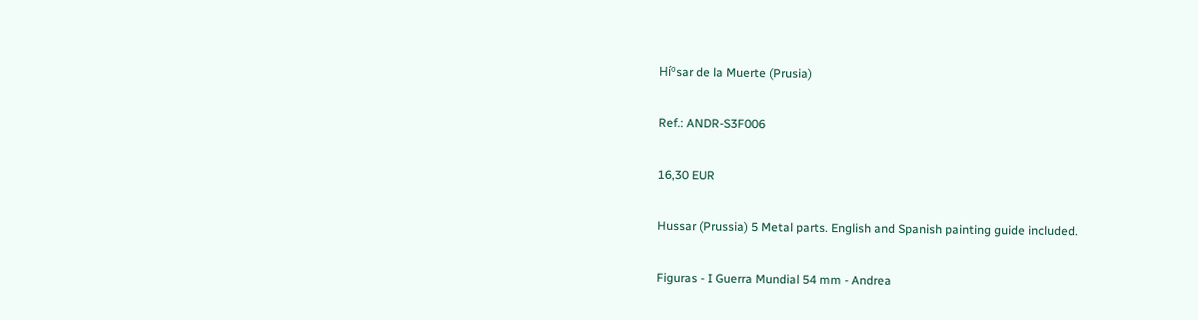Híºsar de la Muerte (Prusia)

Ref.: ANDR-S3F006

16,30 EUR

Hussar (Prussia) 5 Metal parts. English and Spanish painting guide included.

Figuras - I Guerra Mundial 54 mm - Andrea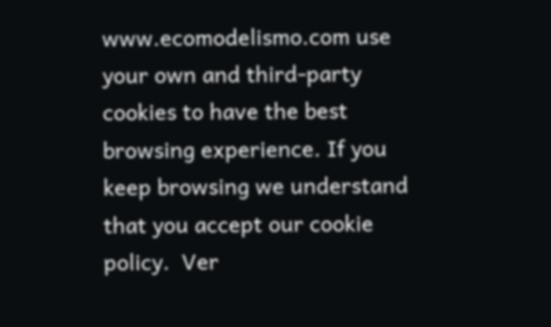www.ecomodelismo.com use your own and third-party cookies to have the best browsing experience. If you keep browsing we understand that you accept our cookie policy.  Ver